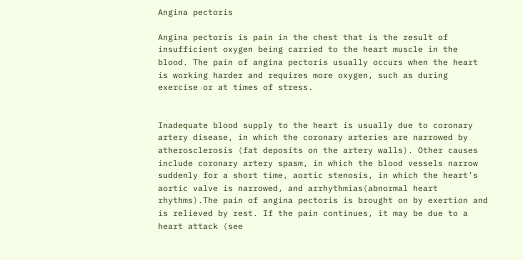Angina pectoris

Angina pectoris is pain in the chest that is the result of insufficient oxygen being carried to the heart muscle in the blood. The pain of angina pectoris usually occurs when the heart is working harder and requires more oxygen, such as during exercise or at times of stress.


Inadequate blood supply to the heart is usually due to coronary artery disease, in which the coronary arteries are narrowed by atherosclerosis (fat deposits on the artery walls). Other causes include coronary artery spasm, in which the blood vessels narrow suddenly for a short time, aortic stenosis, in which the heart’s aortic valve is narrowed, and arrhythmias(abnormal heart rhythms).The pain of angina pectoris is brought on by exertion and is relieved by rest. If the pain continues, it may be due to a heart attack (see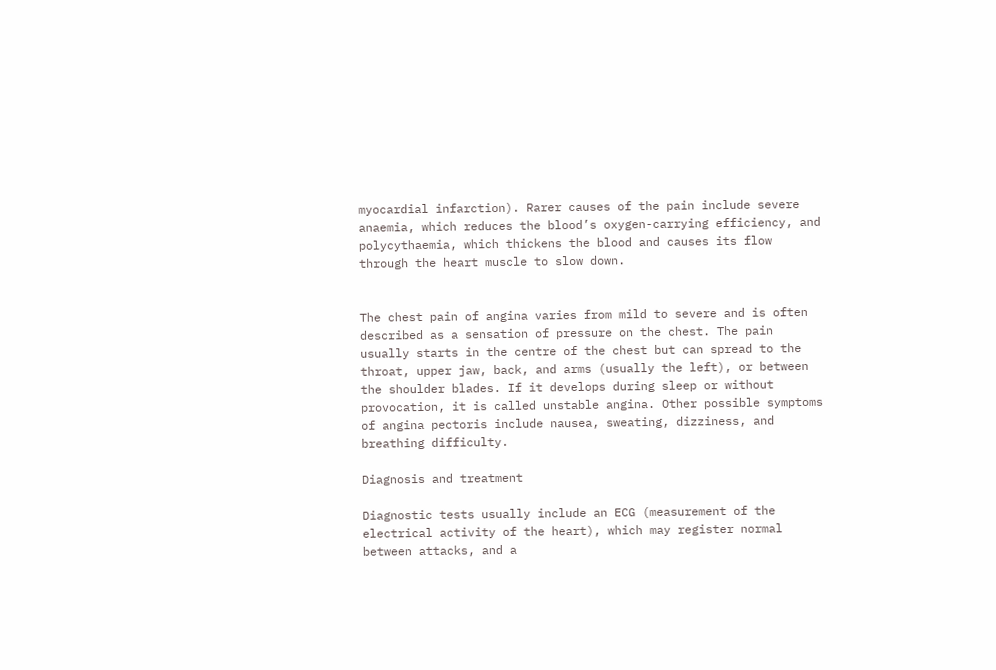myocardial infarction). Rarer causes of the pain include severe anaemia, which reduces the blood’s oxygen-carrying efficiency, and polycythaemia, which thickens the blood and causes its flow through the heart muscle to slow down.


The chest pain of angina varies from mild to severe and is often described as a sensation of pressure on the chest. The pain usually starts in the centre of the chest but can spread to the throat, upper jaw, back, and arms (usually the left), or between the shoulder blades. If it develops during sleep or without provocation, it is called unstable angina. Other possible symptoms of angina pectoris include nausea, sweating, dizziness, and breathing difficulty.

Diagnosis and treatment

Diagnostic tests usually include an ECG (measurement of the electrical activity of the heart), which may register normal between attacks, and a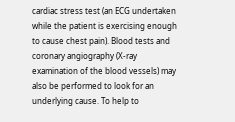cardiac stress test (an ECG undertaken while the patient is exercising enough to cause chest pain). Blood tests and coronary angiography (X-ray examination of the blood vessels) may also be performed to look for an underlying cause. To help to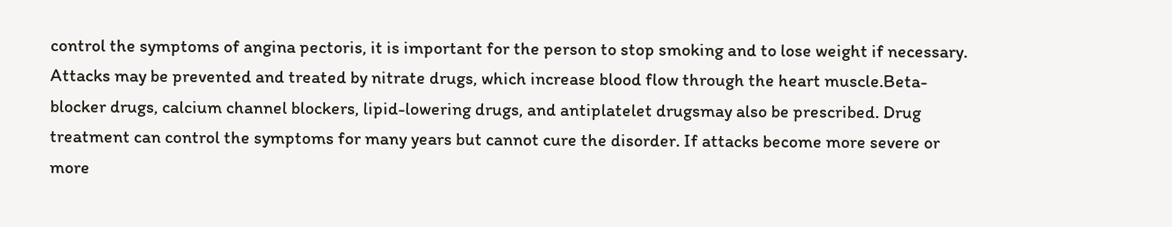control the symptoms of angina pectoris, it is important for the person to stop smoking and to lose weight if necessary. Attacks may be prevented and treated by nitrate drugs, which increase blood flow through the heart muscle.Beta-blocker drugs, calcium channel blockers, lipid-lowering drugs, and antiplatelet drugsmay also be prescribed. Drug treatment can control the symptoms for many years but cannot cure the disorder. If attacks become more severe or more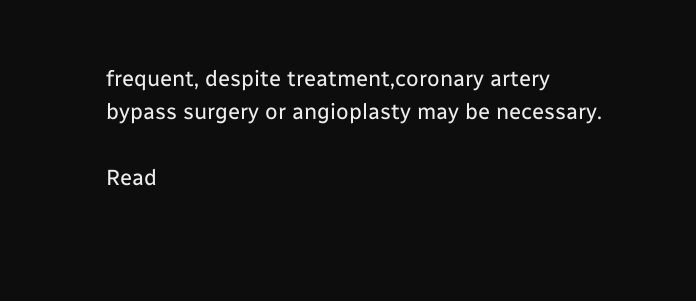frequent, despite treatment,coronary artery bypass surgery or angioplasty may be necessary.

Read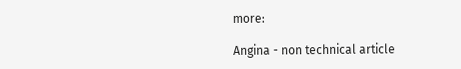more:

Angina - non technical article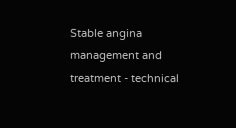Stable angina management and treatment - technical